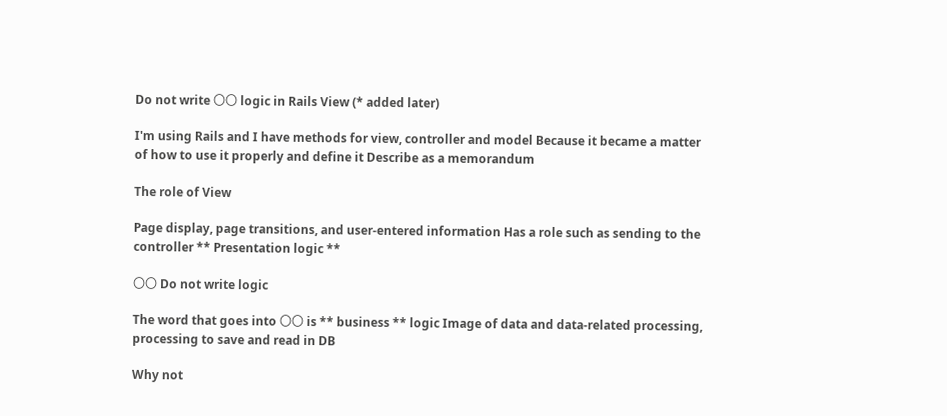Do not write 〇〇 logic in Rails View (* added later)

I'm using Rails and I have methods for view, controller and model Because it became a matter of how to use it properly and define it Describe as a memorandum

The role of View

Page display, page transitions, and user-entered information Has a role such as sending to the controller ** Presentation logic **

〇〇 Do not write logic

The word that goes into 〇〇 is ** business ** logic Image of data and data-related processing, processing to save and read in DB

Why not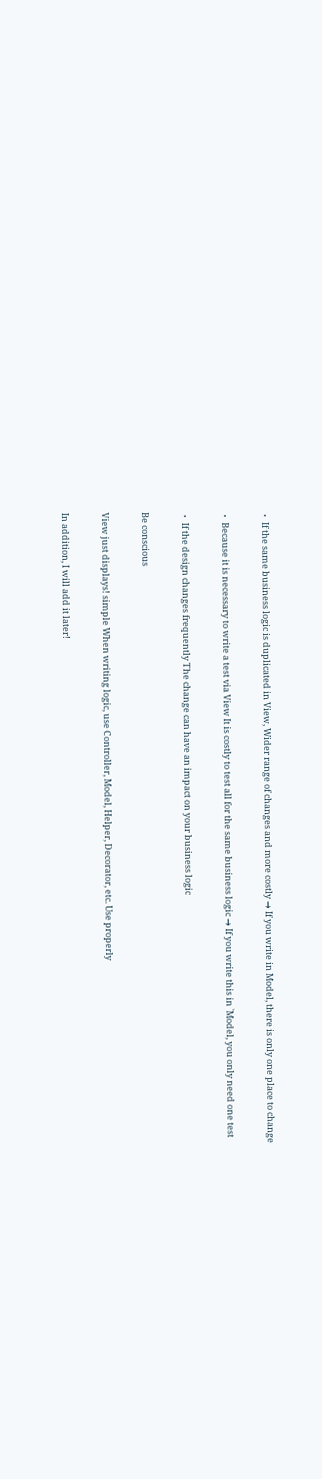・ If the same business logic is duplicated in View, Wider range of changes and more costly → If you write in Model, there is only one place to change

・ Because it is necessary to write a test via View It is costly to test all for the same business logic → If you write this in `Model, you only need one test

・ If the design changes frequently The change can have an impact on your business logic

Be conscious

View just displays! simple When writing logic, use Controller, Model, Helper, Decorator, etc. Use properly

In addition, I will add it later!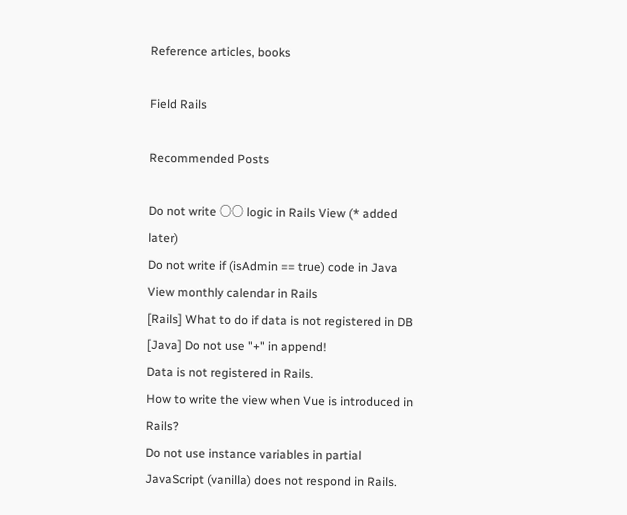Reference articles, books

Field Rails

Recommended Posts

Do not write 〇〇 logic in Rails View (* added later)
Do not write if (isAdmin == true) code in Java
View monthly calendar in Rails
[Rails] What to do if data is not registered in DB
[Java] Do not use "+" in append!
Data is not registered in Rails.
How to write the view when Vue is introduced in Rails?
Do not use instance variables in partial
JavaScript (vanilla) does not respond in Rails.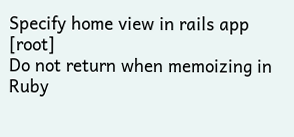Specify home view in rails app [root]
Do not return when memoizing in Ruby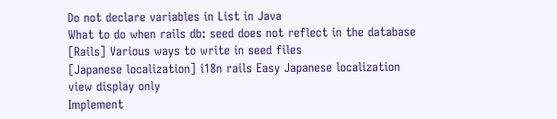Do not declare variables in List in Java
What to do when rails db: seed does not reflect in the database
[Rails] Various ways to write in seed files
[Japanese localization] i18n rails Easy Japanese localization view display only
Implement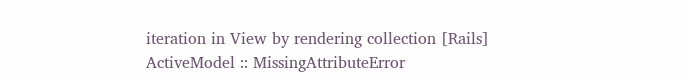iteration in View by rendering collection [Rails]
ActiveModel :: MissingAttributeError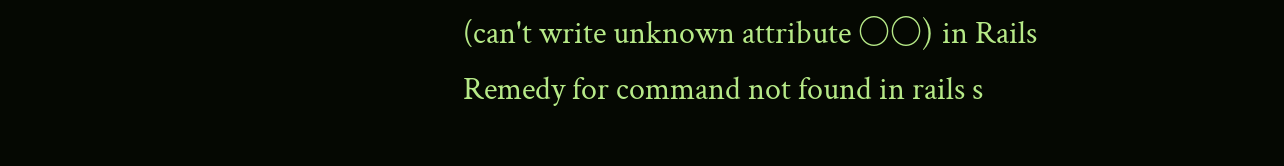(can't write unknown attribute 〇〇) in Rails
Remedy for command not found in rails s